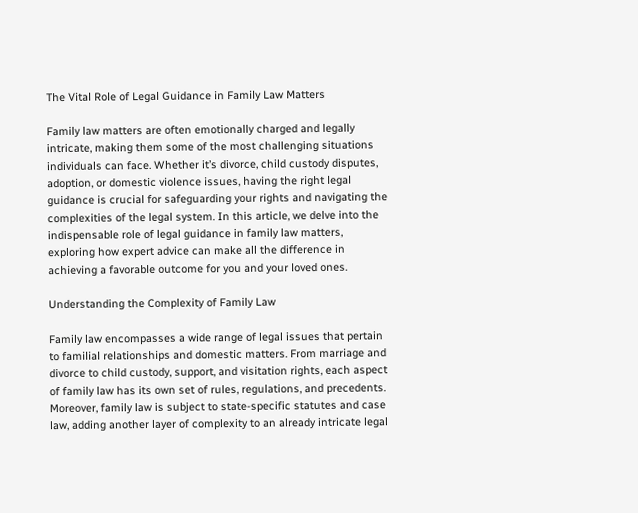The Vital Role of Legal Guidance in Family Law Matters

Family law matters are often emotionally charged and legally intricate, making them some of the most challenging situations individuals can face. Whether it’s divorce, child custody disputes, adoption, or domestic violence issues, having the right legal guidance is crucial for safeguarding your rights and navigating the complexities of the legal system. In this article, we delve into the indispensable role of legal guidance in family law matters, exploring how expert advice can make all the difference in achieving a favorable outcome for you and your loved ones.

Understanding the Complexity of Family Law

Family law encompasses a wide range of legal issues that pertain to familial relationships and domestic matters. From marriage and divorce to child custody, support, and visitation rights, each aspect of family law has its own set of rules, regulations, and precedents. Moreover, family law is subject to state-specific statutes and case law, adding another layer of complexity to an already intricate legal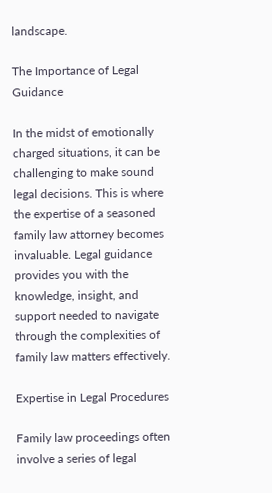landscape.

The Importance of Legal Guidance

In the midst of emotionally charged situations, it can be challenging to make sound legal decisions. This is where the expertise of a seasoned family law attorney becomes invaluable. Legal guidance provides you with the knowledge, insight, and support needed to navigate through the complexities of family law matters effectively.

Expertise in Legal Procedures

Family law proceedings often involve a series of legal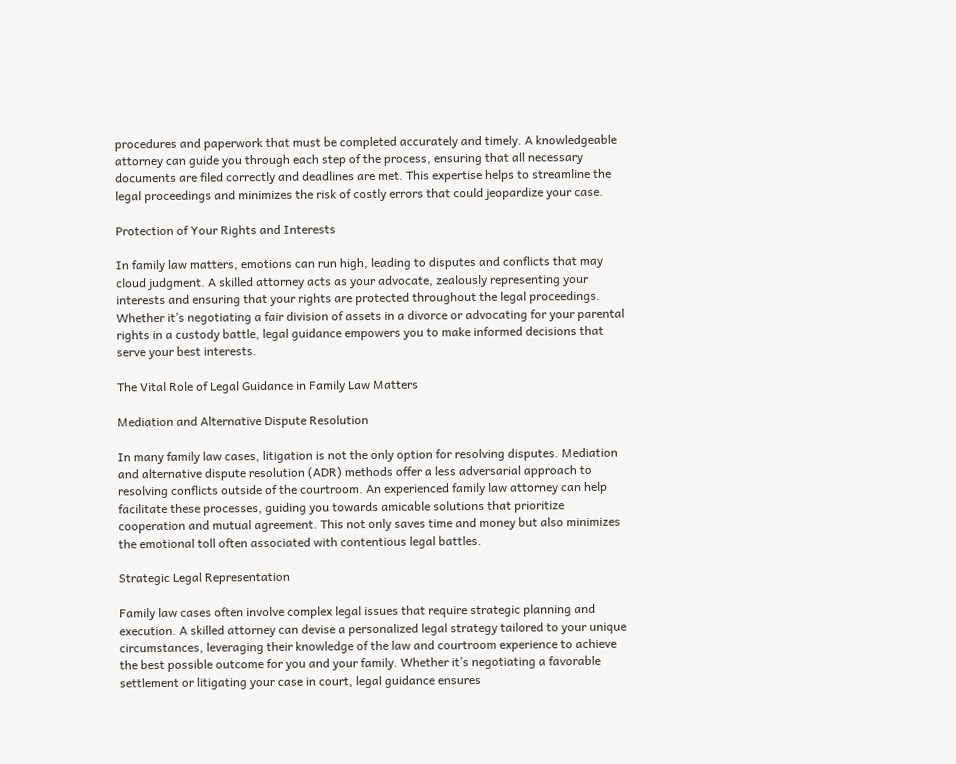procedures and paperwork that must be completed accurately and timely. A knowledgeable attorney can guide you through each step of the process, ensuring that all necessary documents are filed correctly and deadlines are met. This expertise helps to streamline the legal proceedings and minimizes the risk of costly errors that could jeopardize your case.

Protection of Your Rights and Interests

In family law matters, emotions can run high, leading to disputes and conflicts that may cloud judgment. A skilled attorney acts as your advocate, zealously representing your interests and ensuring that your rights are protected throughout the legal proceedings. Whether it’s negotiating a fair division of assets in a divorce or advocating for your parental rights in a custody battle, legal guidance empowers you to make informed decisions that serve your best interests.

The Vital Role of Legal Guidance in Family Law Matters

Mediation and Alternative Dispute Resolution

In many family law cases, litigation is not the only option for resolving disputes. Mediation and alternative dispute resolution (ADR) methods offer a less adversarial approach to resolving conflicts outside of the courtroom. An experienced family law attorney can help facilitate these processes, guiding you towards amicable solutions that prioritize cooperation and mutual agreement. This not only saves time and money but also minimizes the emotional toll often associated with contentious legal battles.

Strategic Legal Representation

Family law cases often involve complex legal issues that require strategic planning and execution. A skilled attorney can devise a personalized legal strategy tailored to your unique circumstances, leveraging their knowledge of the law and courtroom experience to achieve the best possible outcome for you and your family. Whether it’s negotiating a favorable settlement or litigating your case in court, legal guidance ensures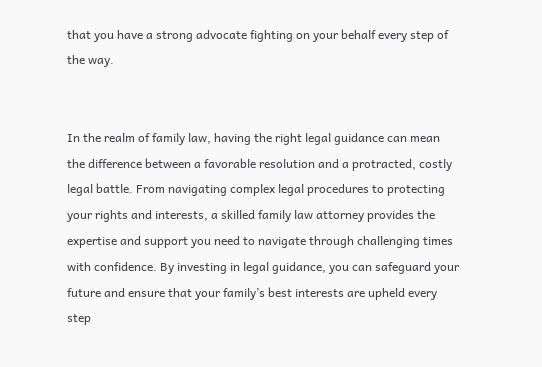that you have a strong advocate fighting on your behalf every step of the way.


In the realm of family law, having the right legal guidance can mean the difference between a favorable resolution and a protracted, costly legal battle. From navigating complex legal procedures to protecting your rights and interests, a skilled family law attorney provides the expertise and support you need to navigate through challenging times with confidence. By investing in legal guidance, you can safeguard your future and ensure that your family’s best interests are upheld every step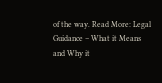of the way. Read More: Legal Guidance – What it Means and Why it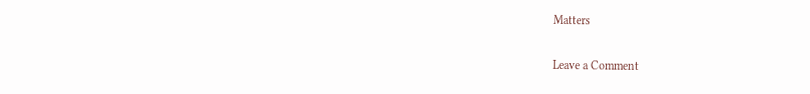Matters

Leave a Comment